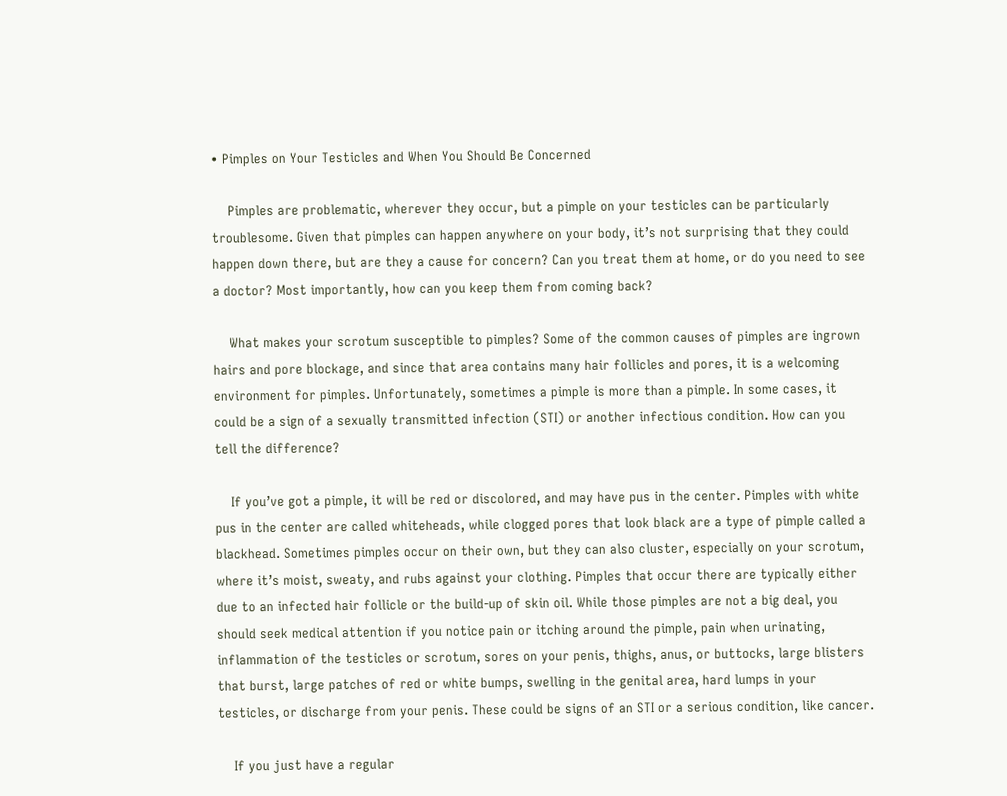• Pimples on Your Testicles and When You Should Be Concerned

    Pimples are problematic, wherever they occur, but a pimple on your testicles can be particularly troublesome. Given that pimples can happen anywhere on your body, it’s not surprising that they could happen down there, but are they a cause for concern? Can you treat them at home, or do you need to see a doctor? Most importantly, how can you keep them from coming back?

    What makes your scrotum susceptible to pimples? Some of the common causes of pimples are ingrown hairs and pore blockage, and since that area contains many hair follicles and pores, it is a welcoming environment for pimples. Unfortunately, sometimes a pimple is more than a pimple. In some cases, it could be a sign of a sexually transmitted infection (STI) or another infectious condition. How can you tell the difference?

    If you’ve got a pimple, it will be red or discolored, and may have pus in the center. Pimples with white pus in the center are called whiteheads, while clogged pores that look black are a type of pimple called a blackhead. Sometimes pimples occur on their own, but they can also cluster, especially on your scrotum, where it’s moist, sweaty, and rubs against your clothing. Pimples that occur there are typically either due to an infected hair follicle or the build-up of skin oil. While those pimples are not a big deal, you should seek medical attention if you notice pain or itching around the pimple, pain when urinating, inflammation of the testicles or scrotum, sores on your penis, thighs, anus, or buttocks, large blisters that burst, large patches of red or white bumps, swelling in the genital area, hard lumps in your testicles, or discharge from your penis. These could be signs of an STI or a serious condition, like cancer.

    If you just have a regular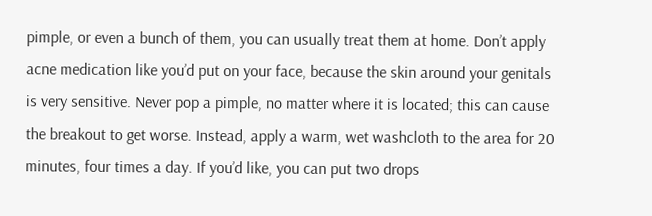pimple, or even a bunch of them, you can usually treat them at home. Don’t apply acne medication like you’d put on your face, because the skin around your genitals is very sensitive. Never pop a pimple, no matter where it is located; this can cause the breakout to get worse. Instead, apply a warm, wet washcloth to the area for 20 minutes, four times a day. If you’d like, you can put two drops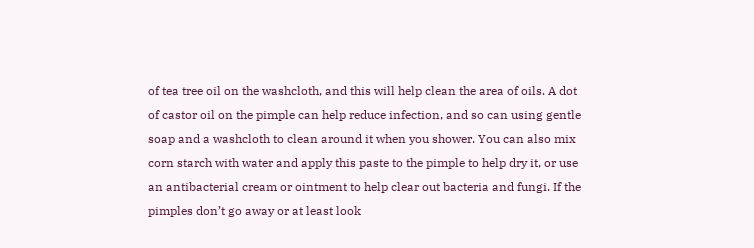of tea tree oil on the washcloth, and this will help clean the area of oils. A dot of castor oil on the pimple can help reduce infection, and so can using gentle soap and a washcloth to clean around it when you shower. You can also mix corn starch with water and apply this paste to the pimple to help dry it, or use an antibacterial cream or ointment to help clear out bacteria and fungi. If the pimples don’t go away or at least look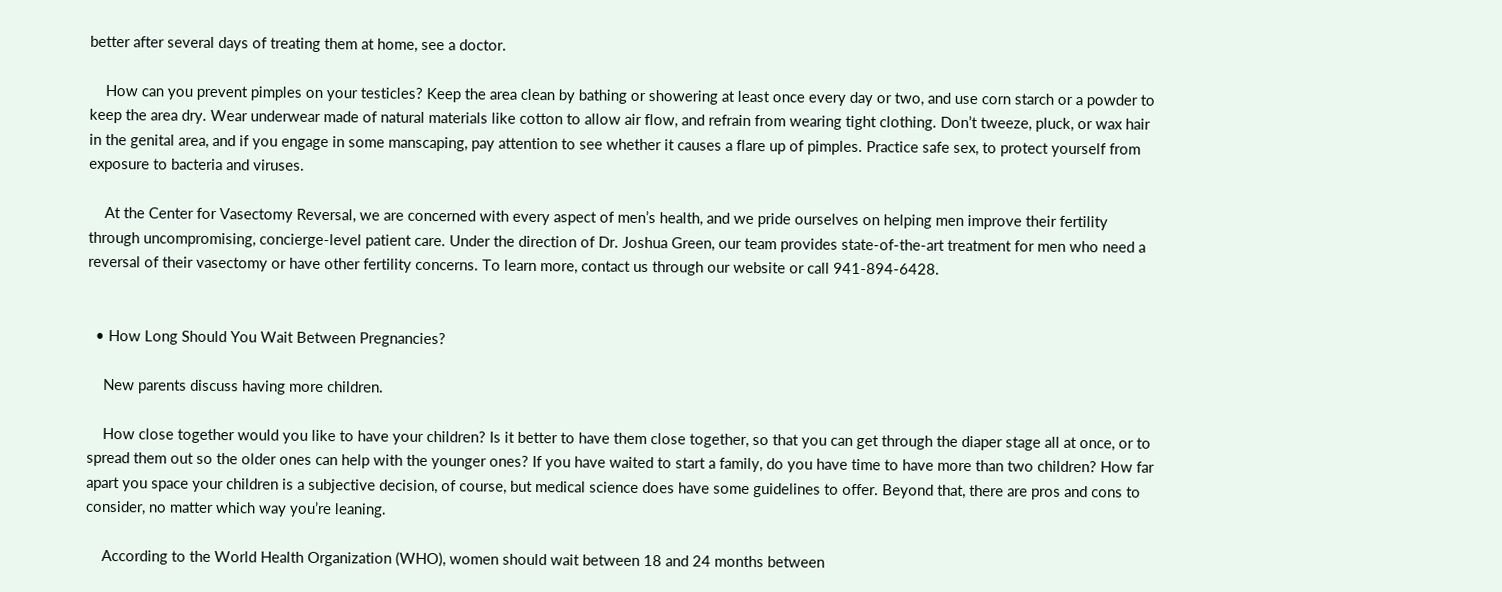better after several days of treating them at home, see a doctor.

    How can you prevent pimples on your testicles? Keep the area clean by bathing or showering at least once every day or two, and use corn starch or a powder to keep the area dry. Wear underwear made of natural materials like cotton to allow air flow, and refrain from wearing tight clothing. Don’t tweeze, pluck, or wax hair in the genital area, and if you engage in some manscaping, pay attention to see whether it causes a flare up of pimples. Practice safe sex, to protect yourself from exposure to bacteria and viruses.

    At the Center for Vasectomy Reversal, we are concerned with every aspect of men’s health, and we pride ourselves on helping men improve their fertility through uncompromising, concierge-level patient care. Under the direction of Dr. Joshua Green, our team provides state-of-the-art treatment for men who need a reversal of their vasectomy or have other fertility concerns. To learn more, contact us through our website or call 941-894-6428.


  • How Long Should You Wait Between Pregnancies?

    New parents discuss having more children.

    How close together would you like to have your children? Is it better to have them close together, so that you can get through the diaper stage all at once, or to spread them out so the older ones can help with the younger ones? If you have waited to start a family, do you have time to have more than two children? How far apart you space your children is a subjective decision, of course, but medical science does have some guidelines to offer. Beyond that, there are pros and cons to consider, no matter which way you’re leaning.

    According to the World Health Organization (WHO), women should wait between 18 and 24 months between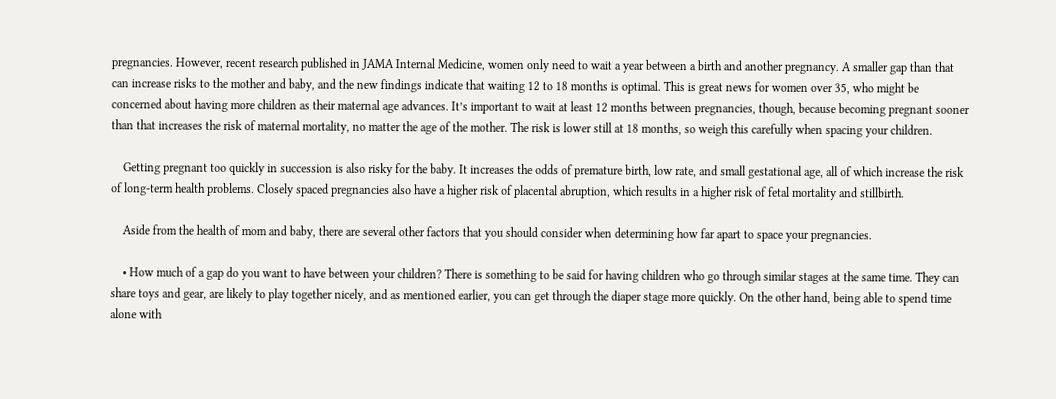pregnancies. However, recent research published in JAMA Internal Medicine, women only need to wait a year between a birth and another pregnancy. A smaller gap than that can increase risks to the mother and baby, and the new findings indicate that waiting 12 to 18 months is optimal. This is great news for women over 35, who might be concerned about having more children as their maternal age advances. It’s important to wait at least 12 months between pregnancies, though, because becoming pregnant sooner than that increases the risk of maternal mortality, no matter the age of the mother. The risk is lower still at 18 months, so weigh this carefully when spacing your children.

    Getting pregnant too quickly in succession is also risky for the baby. It increases the odds of premature birth, low rate, and small gestational age, all of which increase the risk of long-term health problems. Closely spaced pregnancies also have a higher risk of placental abruption, which results in a higher risk of fetal mortality and stillbirth.

    Aside from the health of mom and baby, there are several other factors that you should consider when determining how far apart to space your pregnancies.

    • How much of a gap do you want to have between your children? There is something to be said for having children who go through similar stages at the same time. They can share toys and gear, are likely to play together nicely, and as mentioned earlier, you can get through the diaper stage more quickly. On the other hand, being able to spend time alone with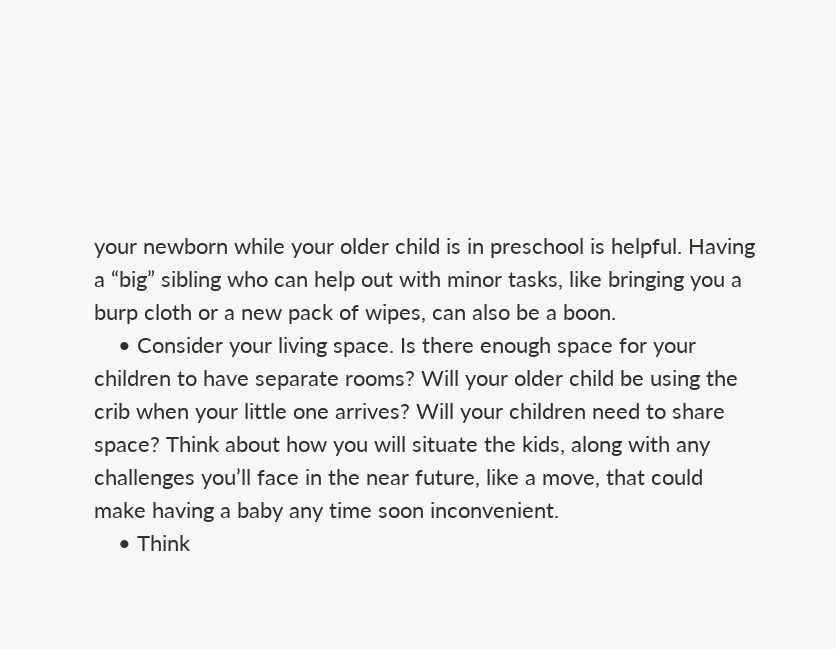your newborn while your older child is in preschool is helpful. Having a “big” sibling who can help out with minor tasks, like bringing you a burp cloth or a new pack of wipes, can also be a boon.
    • Consider your living space. Is there enough space for your children to have separate rooms? Will your older child be using the crib when your little one arrives? Will your children need to share space? Think about how you will situate the kids, along with any challenges you’ll face in the near future, like a move, that could make having a baby any time soon inconvenient.
    • Think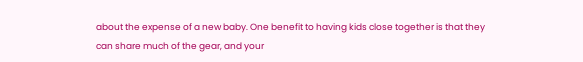about the expense of a new baby. One benefit to having kids close together is that they can share much of the gear, and your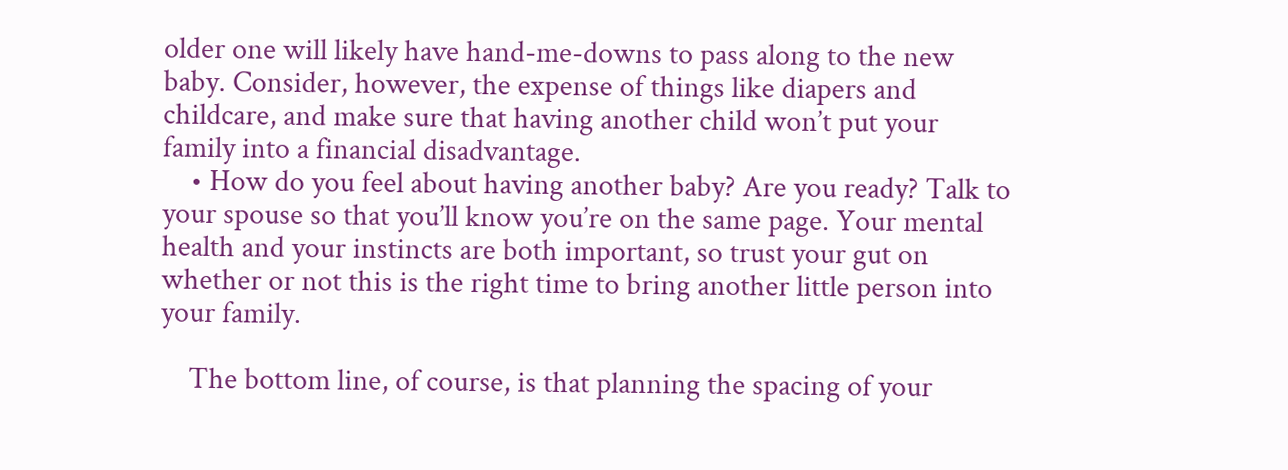older one will likely have hand-me-downs to pass along to the new baby. Consider, however, the expense of things like diapers and childcare, and make sure that having another child won’t put your family into a financial disadvantage.
    • How do you feel about having another baby? Are you ready? Talk to your spouse so that you’ll know you’re on the same page. Your mental health and your instincts are both important, so trust your gut on whether or not this is the right time to bring another little person into your family.

    The bottom line, of course, is that planning the spacing of your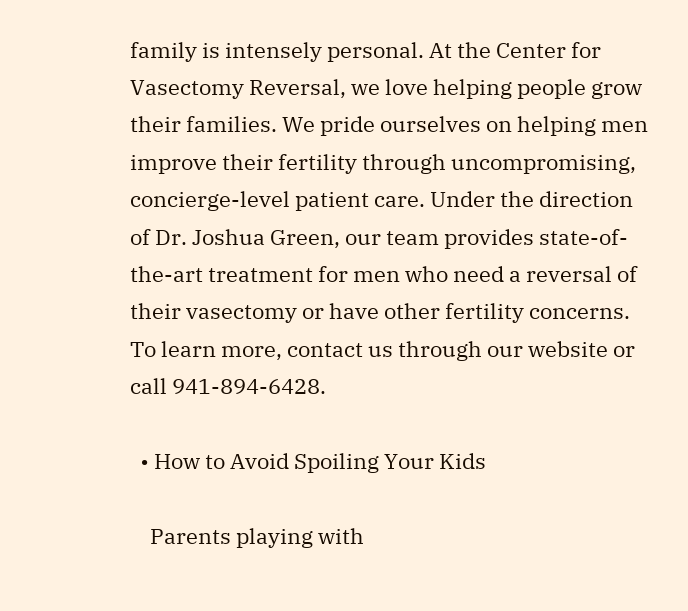family is intensely personal. At the Center for Vasectomy Reversal, we love helping people grow their families. We pride ourselves on helping men improve their fertility through uncompromising, concierge-level patient care. Under the direction of Dr. Joshua Green, our team provides state-of-the-art treatment for men who need a reversal of their vasectomy or have other fertility concerns. To learn more, contact us through our website or call 941-894-6428.

  • How to Avoid Spoiling Your Kids

    Parents playing with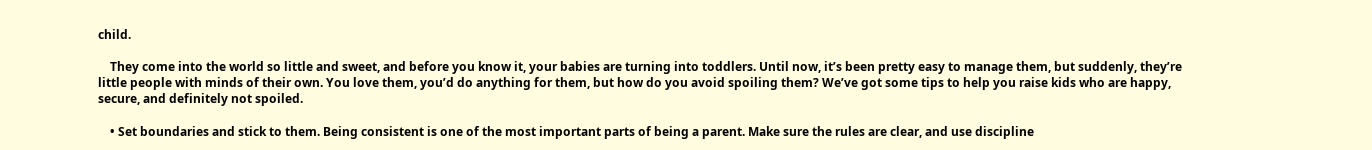child.

    They come into the world so little and sweet, and before you know it, your babies are turning into toddlers. Until now, it’s been pretty easy to manage them, but suddenly, they’re little people with minds of their own. You love them, you’d do anything for them, but how do you avoid spoiling them? We’ve got some tips to help you raise kids who are happy, secure, and definitely not spoiled.

    • Set boundaries and stick to them. Being consistent is one of the most important parts of being a parent. Make sure the rules are clear, and use discipline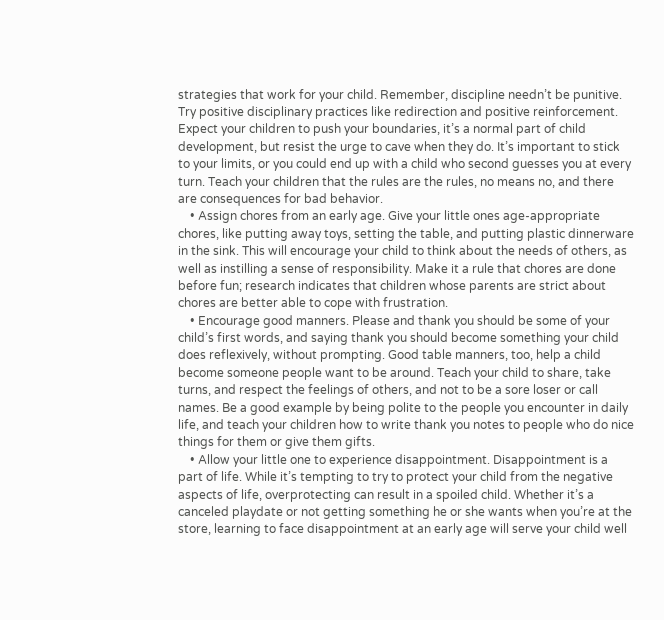strategies that work for your child. Remember, discipline needn’t be punitive. Try positive disciplinary practices like redirection and positive reinforcement. Expect your children to push your boundaries, it’s a normal part of child development, but resist the urge to cave when they do. It’s important to stick to your limits, or you could end up with a child who second guesses you at every turn. Teach your children that the rules are the rules, no means no, and there are consequences for bad behavior.
    • Assign chores from an early age. Give your little ones age-appropriate chores, like putting away toys, setting the table, and putting plastic dinnerware in the sink. This will encourage your child to think about the needs of others, as well as instilling a sense of responsibility. Make it a rule that chores are done before fun; research indicates that children whose parents are strict about chores are better able to cope with frustration.
    • Encourage good manners. Please and thank you should be some of your child’s first words, and saying thank you should become something your child does reflexively, without prompting. Good table manners, too, help a child become someone people want to be around. Teach your child to share, take turns, and respect the feelings of others, and not to be a sore loser or call names. Be a good example by being polite to the people you encounter in daily life, and teach your children how to write thank you notes to people who do nice things for them or give them gifts.
    • Allow your little one to experience disappointment. Disappointment is a part of life. While it’s tempting to try to protect your child from the negative aspects of life, overprotecting can result in a spoiled child. Whether it’s a canceled playdate or not getting something he or she wants when you’re at the store, learning to face disappointment at an early age will serve your child well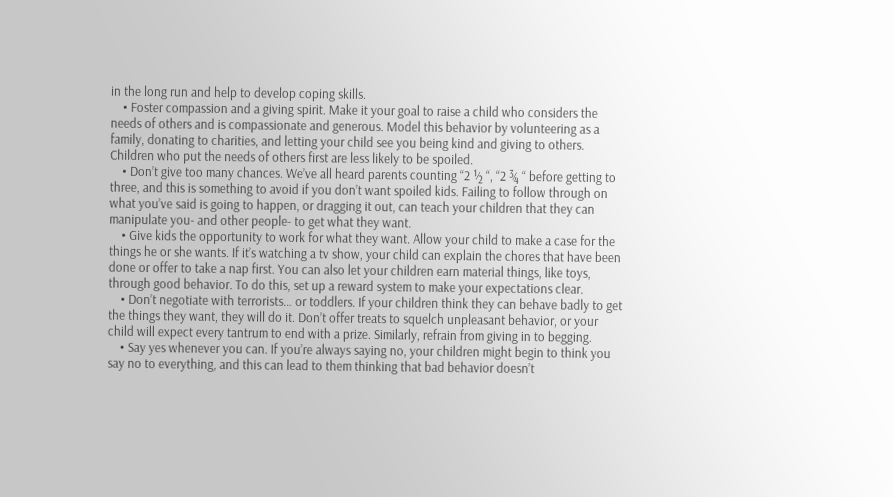in the long run and help to develop coping skills.
    • Foster compassion and a giving spirit. Make it your goal to raise a child who considers the needs of others and is compassionate and generous. Model this behavior by volunteering as a family, donating to charities, and letting your child see you being kind and giving to others. Children who put the needs of others first are less likely to be spoiled.
    • Don’t give too many chances. We’ve all heard parents counting “2 ½ “, “2 ¾ “ before getting to three, and this is something to avoid if you don’t want spoiled kids. Failing to follow through on what you’ve said is going to happen, or dragging it out, can teach your children that they can manipulate you- and other people- to get what they want.
    • Give kids the opportunity to work for what they want. Allow your child to make a case for the things he or she wants. If it’s watching a tv show, your child can explain the chores that have been done or offer to take a nap first. You can also let your children earn material things, like toys, through good behavior. To do this, set up a reward system to make your expectations clear.
    • Don’t negotiate with terrorists… or toddlers. If your children think they can behave badly to get the things they want, they will do it. Don’t offer treats to squelch unpleasant behavior, or your child will expect every tantrum to end with a prize. Similarly, refrain from giving in to begging.
    • Say yes whenever you can. If you’re always saying no, your children might begin to think you say no to everything, and this can lead to them thinking that bad behavior doesn’t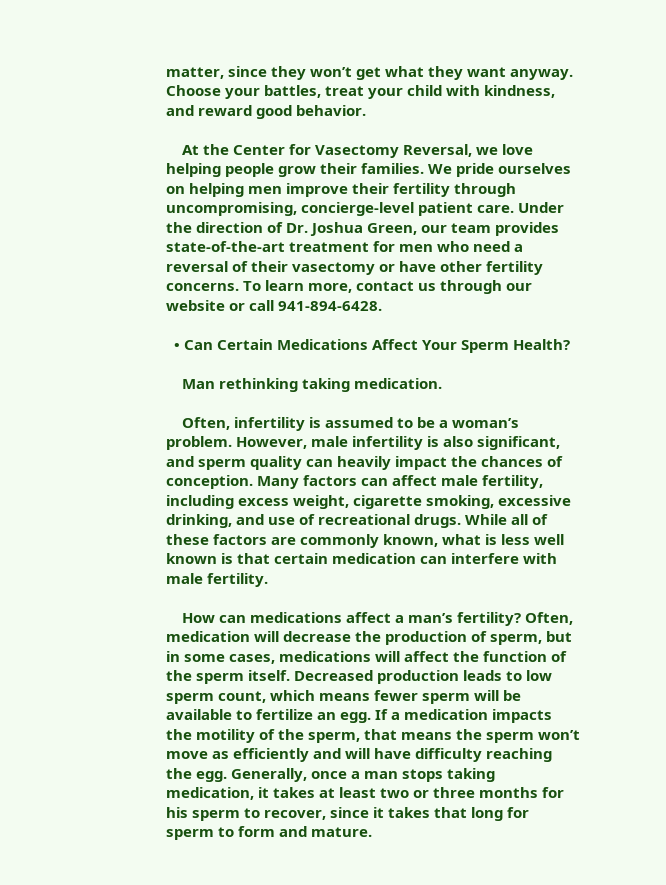matter, since they won’t get what they want anyway. Choose your battles, treat your child with kindness, and reward good behavior.

    At the Center for Vasectomy Reversal, we love helping people grow their families. We pride ourselves on helping men improve their fertility through uncompromising, concierge-level patient care. Under the direction of Dr. Joshua Green, our team provides state-of-the-art treatment for men who need a reversal of their vasectomy or have other fertility concerns. To learn more, contact us through our website or call 941-894-6428.

  • Can Certain Medications Affect Your Sperm Health?

    Man rethinking taking medication.

    Often, infertility is assumed to be a woman’s problem. However, male infertility is also significant, and sperm quality can heavily impact the chances of conception. Many factors can affect male fertility, including excess weight, cigarette smoking, excessive drinking, and use of recreational drugs. While all of these factors are commonly known, what is less well known is that certain medication can interfere with male fertility.

    How can medications affect a man’s fertility? Often, medication will decrease the production of sperm, but in some cases, medications will affect the function of the sperm itself. Decreased production leads to low sperm count, which means fewer sperm will be available to fertilize an egg. If a medication impacts the motility of the sperm, that means the sperm won’t move as efficiently and will have difficulty reaching the egg. Generally, once a man stops taking medication, it takes at least two or three months for his sperm to recover, since it takes that long for sperm to form and mature.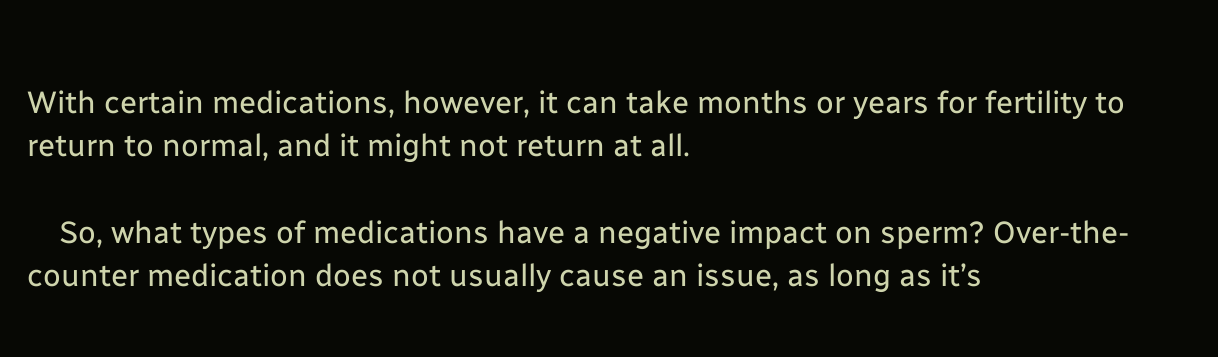With certain medications, however, it can take months or years for fertility to return to normal, and it might not return at all.

    So, what types of medications have a negative impact on sperm? Over-the-counter medication does not usually cause an issue, as long as it’s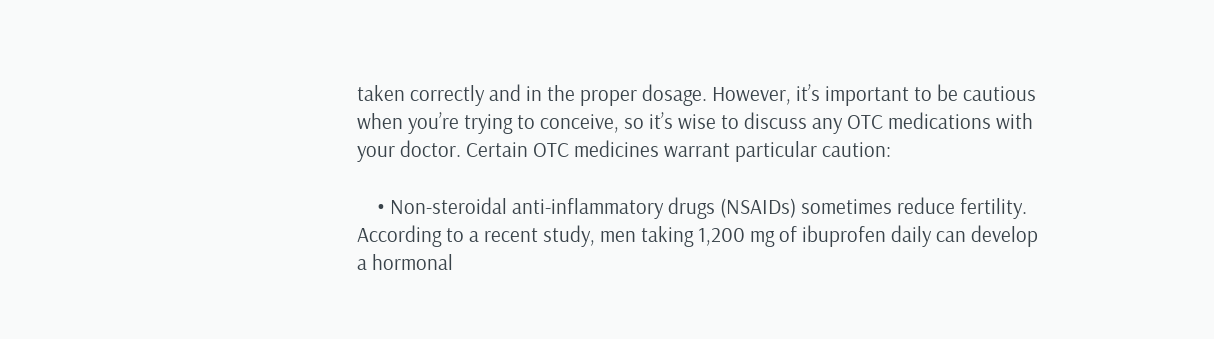taken correctly and in the proper dosage. However, it’s important to be cautious when you’re trying to conceive, so it’s wise to discuss any OTC medications with your doctor. Certain OTC medicines warrant particular caution:

    • Non-steroidal anti-inflammatory drugs (NSAIDs) sometimes reduce fertility. According to a recent study, men taking 1,200 mg of ibuprofen daily can develop a hormonal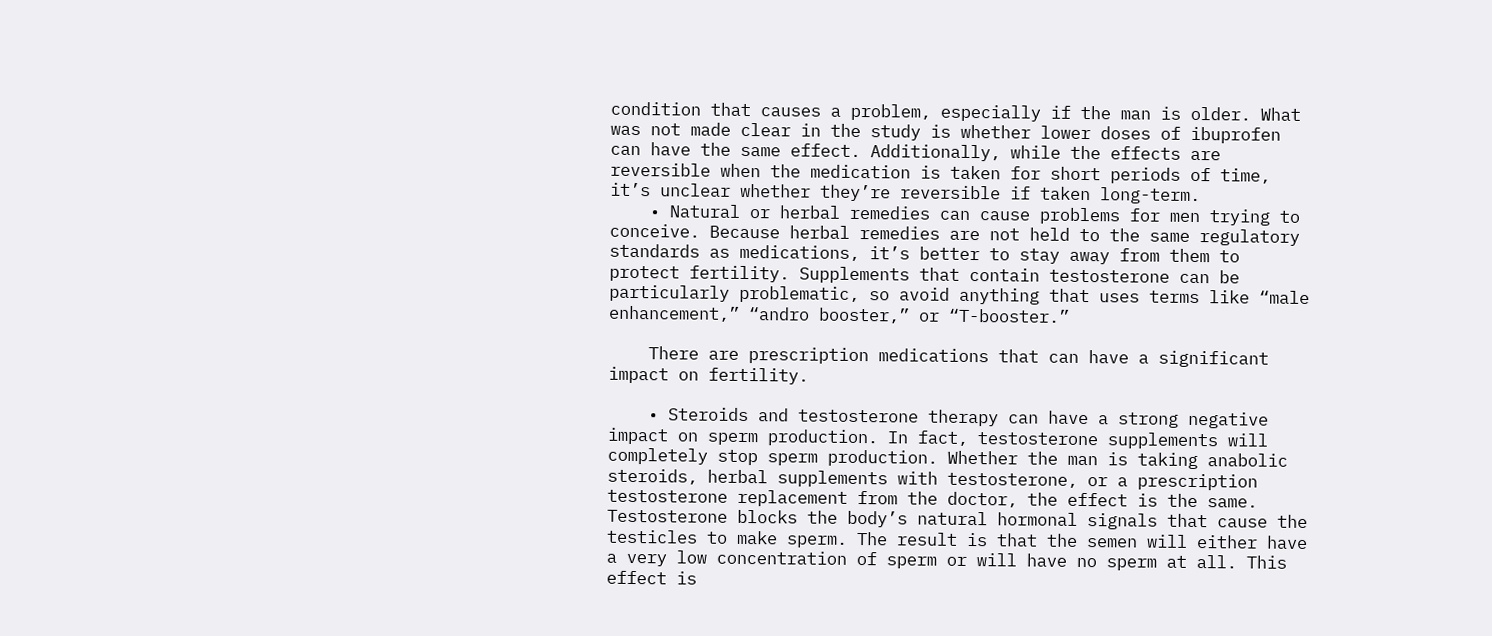condition that causes a problem, especially if the man is older. What was not made clear in the study is whether lower doses of ibuprofen can have the same effect. Additionally, while the effects are reversible when the medication is taken for short periods of time, it’s unclear whether they’re reversible if taken long-term.
    • Natural or herbal remedies can cause problems for men trying to conceive. Because herbal remedies are not held to the same regulatory standards as medications, it’s better to stay away from them to protect fertility. Supplements that contain testosterone can be particularly problematic, so avoid anything that uses terms like “male enhancement,” “andro booster,” or “T-booster.”

    There are prescription medications that can have a significant impact on fertility.

    • Steroids and testosterone therapy can have a strong negative impact on sperm production. In fact, testosterone supplements will completely stop sperm production. Whether the man is taking anabolic steroids, herbal supplements with testosterone, or a prescription testosterone replacement from the doctor, the effect is the same. Testosterone blocks the body’s natural hormonal signals that cause the testicles to make sperm. The result is that the semen will either have a very low concentration of sperm or will have no sperm at all. This effect is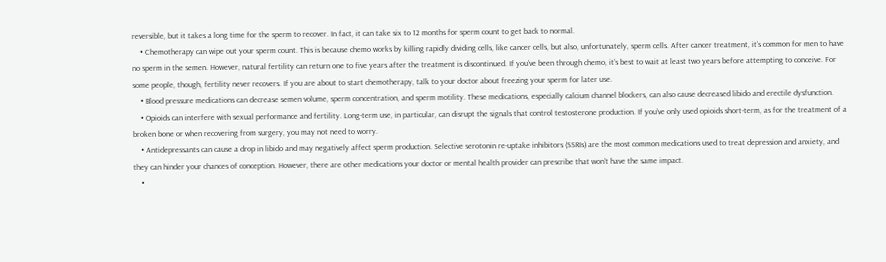reversible, but it takes a long time for the sperm to recover. In fact, it can take six to 12 months for sperm count to get back to normal.
    • Chemotherapy can wipe out your sperm count. This is because chemo works by killing rapidly dividing cells, like cancer cells, but also, unfortunately, sperm cells. After cancer treatment, it’s common for men to have no sperm in the semen. However, natural fertility can return one to five years after the treatment is discontinued. If you’ve been through chemo, it’s best to wait at least two years before attempting to conceive. For some people, though, fertility never recovers. If you are about to start chemotherapy, talk to your doctor about freezing your sperm for later use.
    • Blood pressure medications can decrease semen volume, sperm concentration, and sperm motility. These medications, especially calcium channel blockers, can also cause decreased libido and erectile dysfunction.
    • Opioids can interfere with sexual performance and fertility. Long-term use, in particular, can disrupt the signals that control testosterone production. If you’ve only used opioids short-term, as for the treatment of a broken bone or when recovering from surgery, you may not need to worry.
    • Antidepressants can cause a drop in libido and may negatively affect sperm production. Selective serotonin re-uptake inhibitors (SSRIs) are the most common medications used to treat depression and anxiety, and they can hinder your chances of conception. However, there are other medications your doctor or mental health provider can prescribe that won’t have the same impact.
    •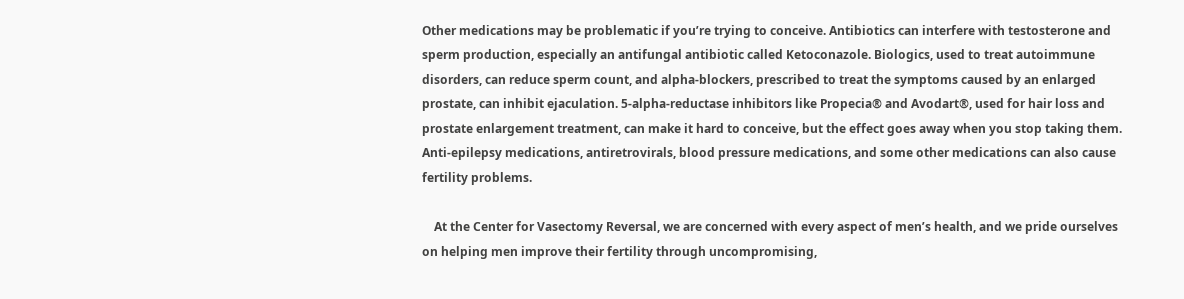Other medications may be problematic if you’re trying to conceive. Antibiotics can interfere with testosterone and sperm production, especially an antifungal antibiotic called Ketoconazole. Biologics, used to treat autoimmune disorders, can reduce sperm count, and alpha-blockers, prescribed to treat the symptoms caused by an enlarged prostate, can inhibit ejaculation. 5-alpha-reductase inhibitors like Propecia® and Avodart®, used for hair loss and prostate enlargement treatment, can make it hard to conceive, but the effect goes away when you stop taking them. Anti-epilepsy medications, antiretrovirals, blood pressure medications, and some other medications can also cause fertility problems.

    At the Center for Vasectomy Reversal, we are concerned with every aspect of men’s health, and we pride ourselves on helping men improve their fertility through uncompromising,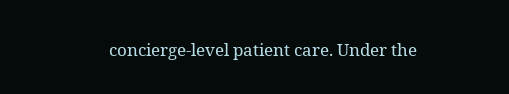concierge-level patient care. Under the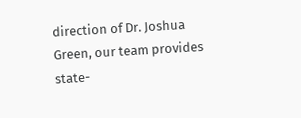direction of Dr. Joshua Green, our team provides state-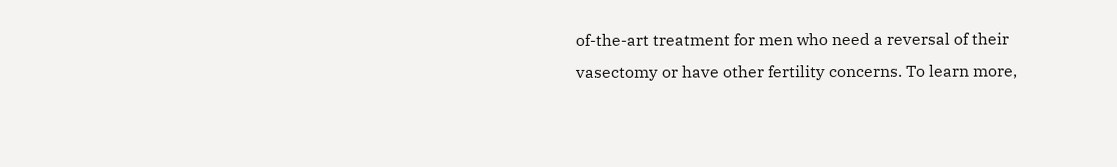of-the-art treatment for men who need a reversal of their vasectomy or have other fertility concerns. To learn more,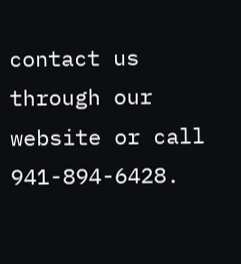contact us through our website or call 941-894-6428.